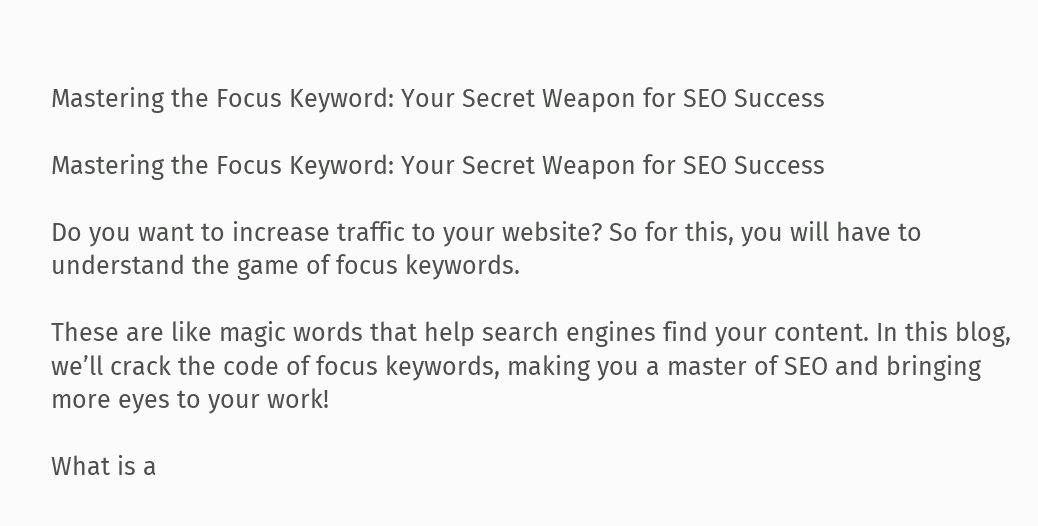Mastering the Focus Keyword: Your Secret Weapon for SEO Success

Mastering the Focus Keyword: Your Secret Weapon for SEO Success

Do you want to increase traffic to your website? So for this, you will have to understand the game of focus keywords.

These are like magic words that help search engines find your content. In this blog, we’ll crack the code of focus keywords, making you a master of SEO and bringing more eyes to your work!

What is a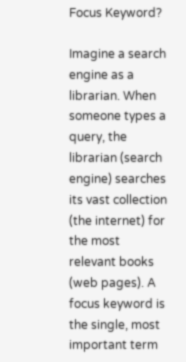Focus Keyword?

Imagine a search engine as a librarian. When someone types a query, the librarian (search engine) searches its vast collection (the internet) for the most relevant books (web pages). A focus keyword is the single, most important term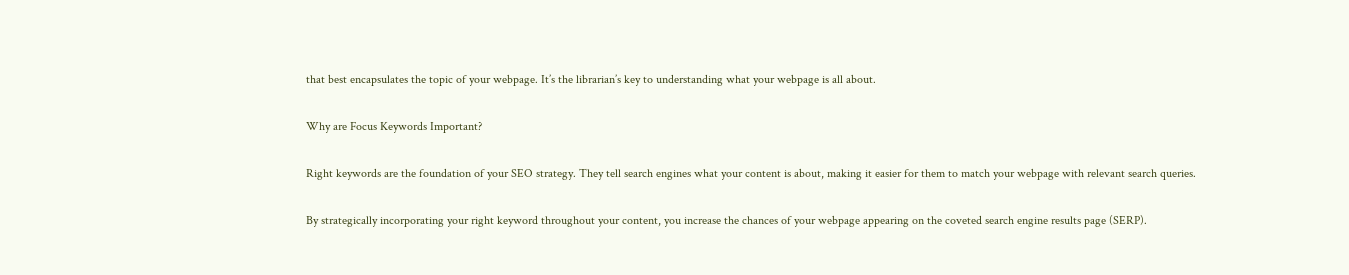that best encapsulates the topic of your webpage. It’s the librarian’s key to understanding what your webpage is all about.

Why are Focus Keywords Important?

Right keywords are the foundation of your SEO strategy. They tell search engines what your content is about, making it easier for them to match your webpage with relevant search queries.

By strategically incorporating your right keyword throughout your content, you increase the chances of your webpage appearing on the coveted search engine results page (SERP).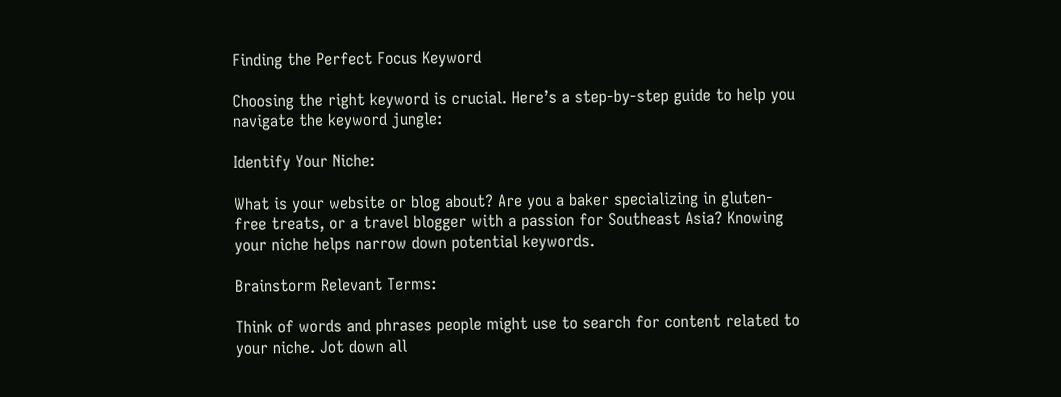Finding the Perfect Focus Keyword

Choosing the right keyword is crucial. Here’s a step-by-step guide to help you navigate the keyword jungle:

Identify Your Niche:

What is your website or blog about? Are you a baker specializing in gluten-free treats, or a travel blogger with a passion for Southeast Asia? Knowing your niche helps narrow down potential keywords.

Brainstorm Relevant Terms:

Think of words and phrases people might use to search for content related to your niche. Jot down all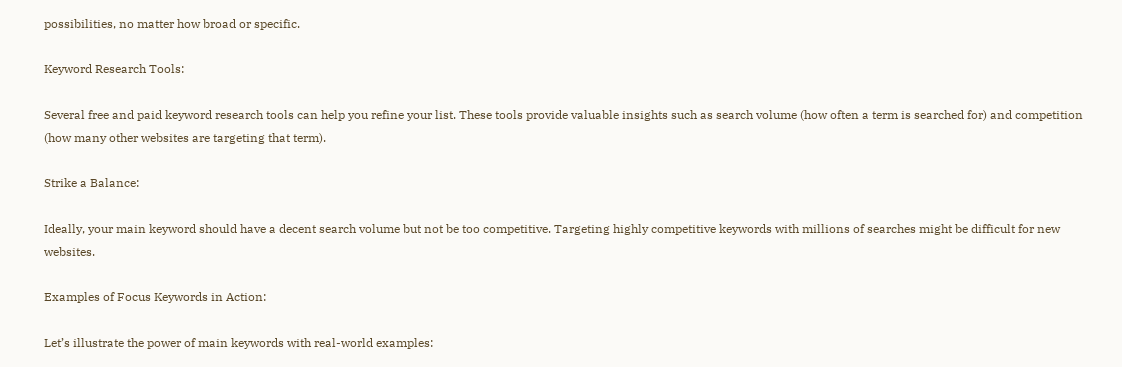possibilities, no matter how broad or specific.

Keyword Research Tools:

Several free and paid keyword research tools can help you refine your list. These tools provide valuable insights such as search volume (how often a term is searched for) and competition (how many other websites are targeting that term).

Strike a Balance:

Ideally, your main keyword should have a decent search volume but not be too competitive. Targeting highly competitive keywords with millions of searches might be difficult for new websites.

Examples of Focus Keywords in Action:

Let’s illustrate the power of main keywords with real-world examples: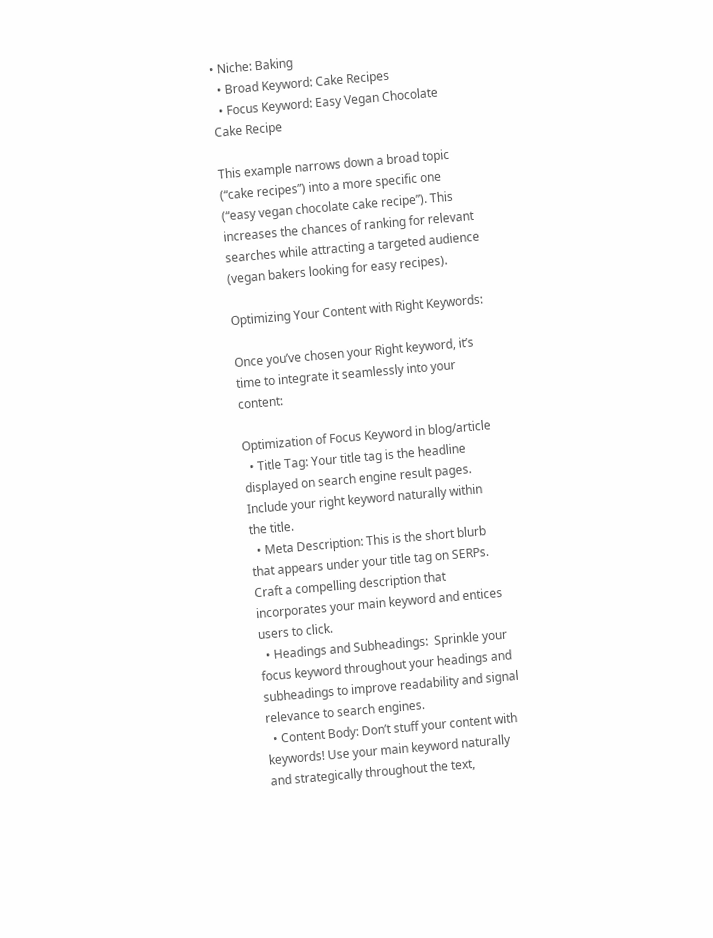• Niche: Baking
  • Broad Keyword: Cake Recipes
  • Focus Keyword: Easy Vegan Chocolate Cake Recipe

This example narrows down a broad topic (“cake recipes”) into a more specific one (“easy vegan chocolate cake recipe”). This increases the chances of ranking for relevant searches while attracting a targeted audience (vegan bakers looking for easy recipes).

Optimizing Your Content with Right Keywords:

Once you’ve chosen your Right keyword, it’s time to integrate it seamlessly into your content:

Optimization of Focus Keyword in blog/article
  • Title Tag: Your title tag is the headline displayed on search engine result pages. Include your right keyword naturally within the title.
  • Meta Description: This is the short blurb that appears under your title tag on SERPs. Craft a compelling description that incorporates your main keyword and entices users to click.
  • Headings and Subheadings:  Sprinkle your focus keyword throughout your headings and subheadings to improve readability and signal relevance to search engines.
  • Content Body: Don’t stuff your content with keywords! Use your main keyword naturally and strategically throughout the text,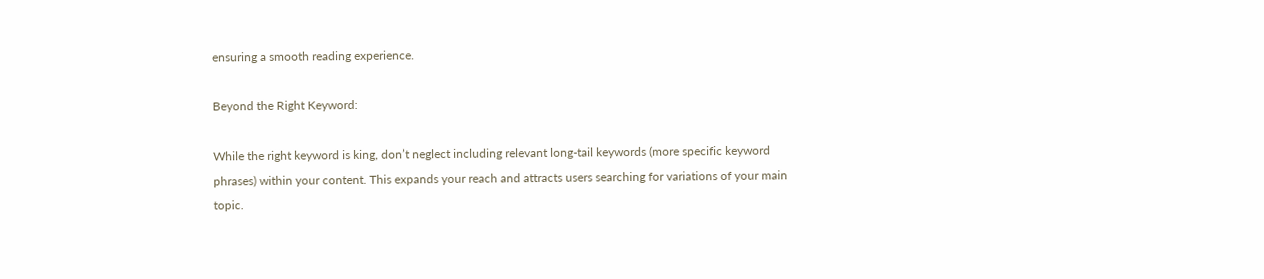ensuring a smooth reading experience.

Beyond the Right Keyword:

While the right keyword is king, don’t neglect including relevant long-tail keywords (more specific keyword phrases) within your content. This expands your reach and attracts users searching for variations of your main topic.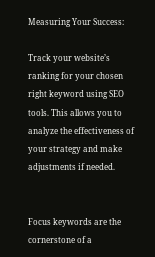Measuring Your Success:

Track your website’s ranking for your chosen right keyword using SEO tools. This allows you to analyze the effectiveness of your strategy and make adjustments if needed.


Focus keywords are the cornerstone of a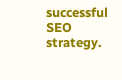successful SEO strategy.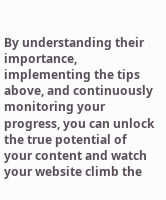By understanding their importance, implementing the tips above, and continuously monitoring your progress, you can unlock the true potential of your content and watch your website climb the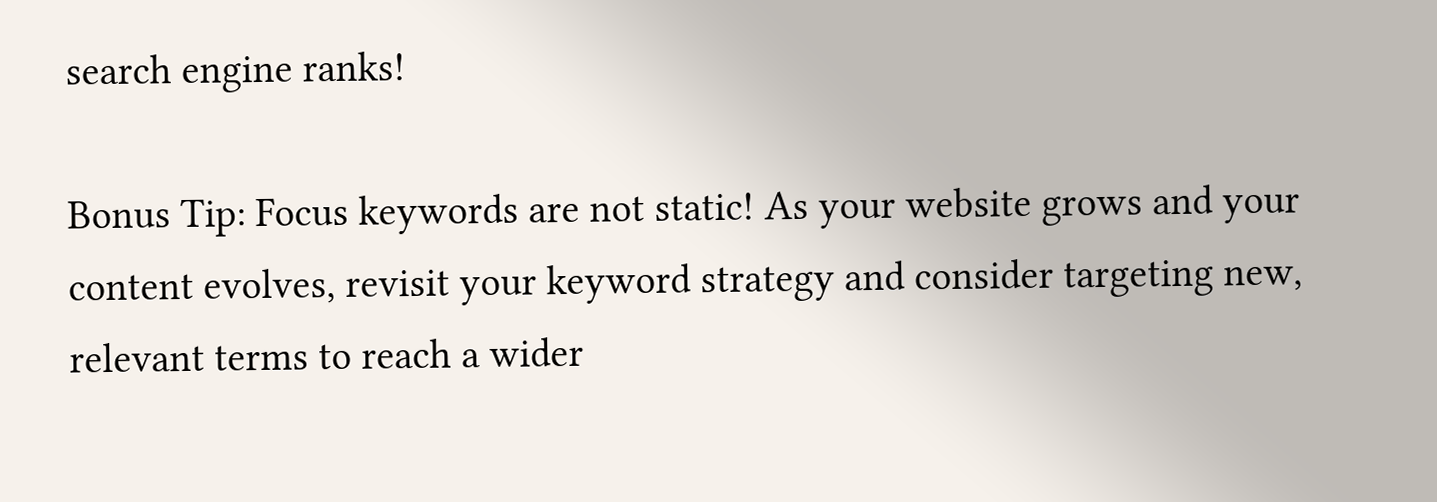search engine ranks!

Bonus Tip: Focus keywords are not static! As your website grows and your content evolves, revisit your keyword strategy and consider targeting new, relevant terms to reach a wider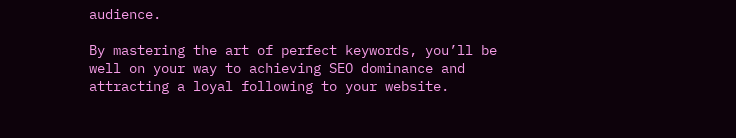audience.

By mastering the art of perfect keywords, you’ll be well on your way to achieving SEO dominance and attracting a loyal following to your website.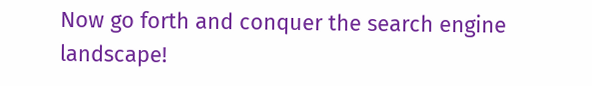Now go forth and conquer the search engine landscape!